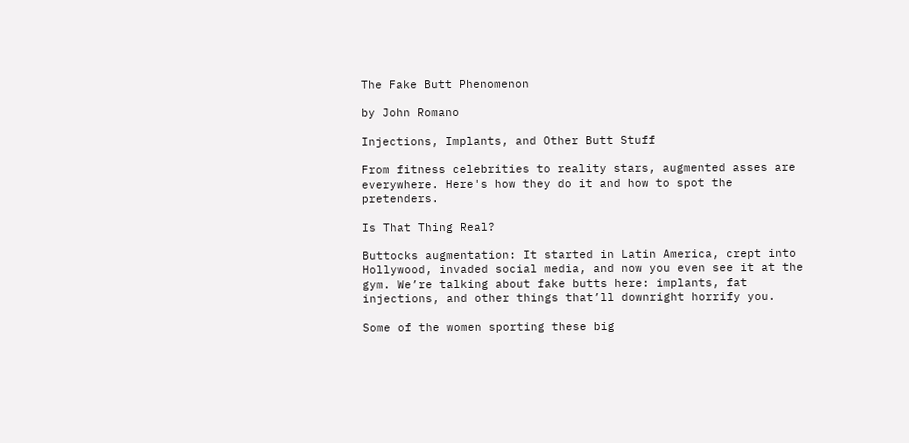The Fake Butt Phenomenon

by John Romano

Injections, Implants, and Other Butt Stuff

From fitness celebrities to reality stars, augmented asses are everywhere. Here's how they do it and how to spot the pretenders.

Is That Thing Real?

Buttocks augmentation: It started in Latin America, crept into Hollywood, invaded social media, and now you even see it at the gym. We’re talking about fake butts here: implants, fat injections, and other things that’ll downright horrify you.

Some of the women sporting these big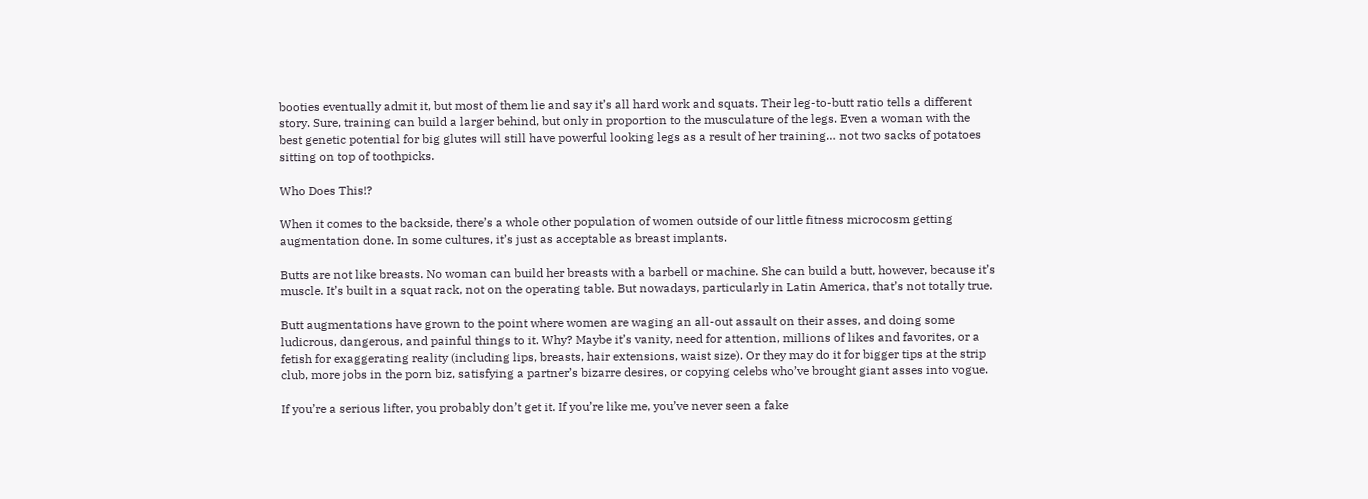booties eventually admit it, but most of them lie and say it’s all hard work and squats. Their leg-to-butt ratio tells a different story. Sure, training can build a larger behind, but only in proportion to the musculature of the legs. Even a woman with the best genetic potential for big glutes will still have powerful looking legs as a result of her training… not two sacks of potatoes sitting on top of toothpicks.

Who Does This!?

When it comes to the backside, there’s a whole other population of women outside of our little fitness microcosm getting augmentation done. In some cultures, it’s just as acceptable as breast implants.

Butts are not like breasts. No woman can build her breasts with a barbell or machine. She can build a butt, however, because it’s muscle. It’s built in a squat rack, not on the operating table. But nowadays, particularly in Latin America, that’s not totally true.

Butt augmentations have grown to the point where women are waging an all-out assault on their asses, and doing some ludicrous, dangerous, and painful things to it. Why? Maybe it’s vanity, need for attention, millions of likes and favorites, or a fetish for exaggerating reality (including lips, breasts, hair extensions, waist size). Or they may do it for bigger tips at the strip club, more jobs in the porn biz, satisfying a partner’s bizarre desires, or copying celebs who’ve brought giant asses into vogue.

If you’re a serious lifter, you probably don’t get it. If you’re like me, you’ve never seen a fake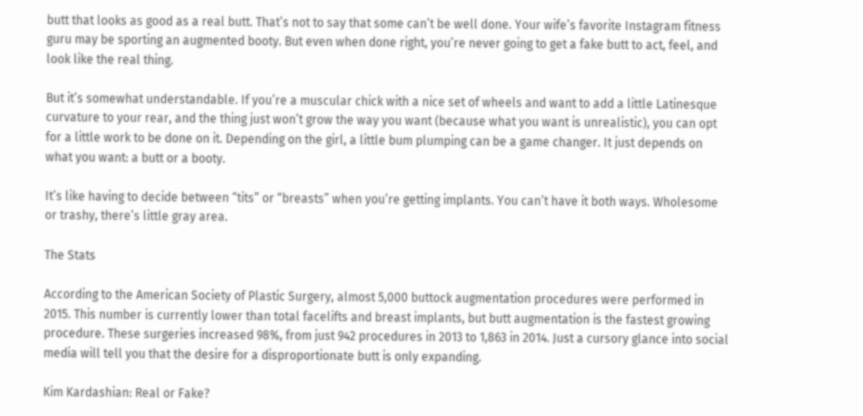butt that looks as good as a real butt. That’s not to say that some can’t be well done. Your wife’s favorite Instagram fitness guru may be sporting an augmented booty. But even when done right, you’re never going to get a fake butt to act, feel, and look like the real thing.

But it’s somewhat understandable. If you’re a muscular chick with a nice set of wheels and want to add a little Latinesque curvature to your rear, and the thing just won’t grow the way you want (because what you want is unrealistic), you can opt for a little work to be done on it. Depending on the girl, a little bum plumping can be a game changer. It just depends on what you want: a butt or a booty.

It’s like having to decide between “tits” or “breasts” when you’re getting implants. You can’t have it both ways. Wholesome or trashy, there’s little gray area.

The Stats

According to the American Society of Plastic Surgery, almost 5,000 buttock augmentation procedures were performed in 2015. This number is currently lower than total facelifts and breast implants, but butt augmentation is the fastest growing procedure. These surgeries increased 98%, from just 942 procedures in 2013 to 1,863 in 2014. Just a cursory glance into social media will tell you that the desire for a disproportionate butt is only expanding.

Kim Kardashian: Real or Fake?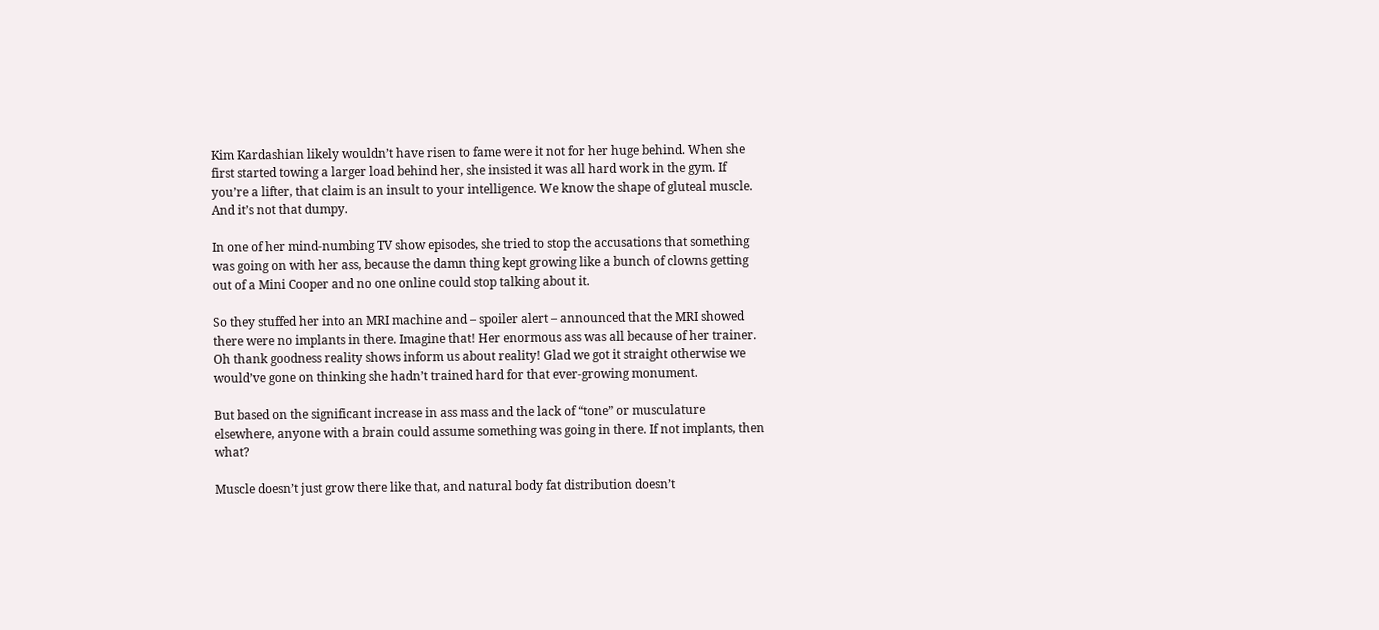Kim Kardashian likely wouldn’t have risen to fame were it not for her huge behind. When she first started towing a larger load behind her, she insisted it was all hard work in the gym. If you’re a lifter, that claim is an insult to your intelligence. We know the shape of gluteal muscle. And it’s not that dumpy.

In one of her mind-numbing TV show episodes, she tried to stop the accusations that something was going on with her ass, because the damn thing kept growing like a bunch of clowns getting out of a Mini Cooper and no one online could stop talking about it.

So they stuffed her into an MRI machine and – spoiler alert – announced that the MRI showed there were no implants in there. Imagine that! Her enormous ass was all because of her trainer. Oh thank goodness reality shows inform us about reality! Glad we got it straight otherwise we would’ve gone on thinking she hadn’t trained hard for that ever-growing monument.

But based on the significant increase in ass mass and the lack of “tone” or musculature elsewhere, anyone with a brain could assume something was going in there. If not implants, then what?

Muscle doesn’t just grow there like that, and natural body fat distribution doesn’t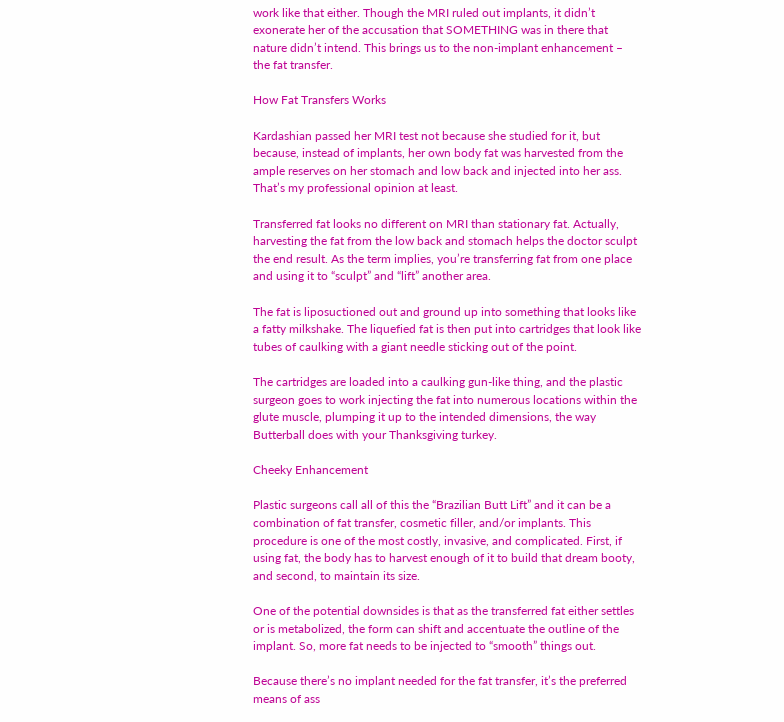work like that either. Though the MRI ruled out implants, it didn’t exonerate her of the accusation that SOMETHING was in there that nature didn’t intend. This brings us to the non-implant enhancement – the fat transfer.

How Fat Transfers Works

Kardashian passed her MRI test not because she studied for it, but because, instead of implants, her own body fat was harvested from the ample reserves on her stomach and low back and injected into her ass. That’s my professional opinion at least.

Transferred fat looks no different on MRI than stationary fat. Actually, harvesting the fat from the low back and stomach helps the doctor sculpt the end result. As the term implies, you’re transferring fat from one place and using it to “sculpt” and “lift” another area.

The fat is liposuctioned out and ground up into something that looks like a fatty milkshake. The liquefied fat is then put into cartridges that look like tubes of caulking with a giant needle sticking out of the point.

The cartridges are loaded into a caulking gun-like thing, and the plastic surgeon goes to work injecting the fat into numerous locations within the glute muscle, plumping it up to the intended dimensions, the way Butterball does with your Thanksgiving turkey.

Cheeky Enhancement

Plastic surgeons call all of this the “Brazilian Butt Lift” and it can be a combination of fat transfer, cosmetic filler, and/or implants. This procedure is one of the most costly, invasive, and complicated. First, if using fat, the body has to harvest enough of it to build that dream booty, and second, to maintain its size.

One of the potential downsides is that as the transferred fat either settles or is metabolized, the form can shift and accentuate the outline of the implant. So, more fat needs to be injected to “smooth” things out.

Because there’s no implant needed for the fat transfer, it’s the preferred means of ass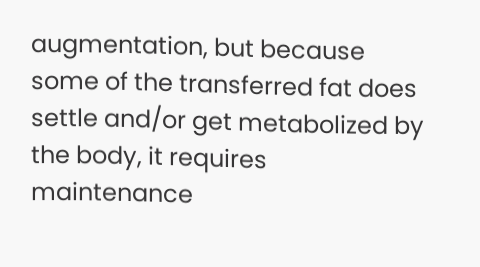augmentation, but because some of the transferred fat does settle and/or get metabolized by the body, it requires maintenance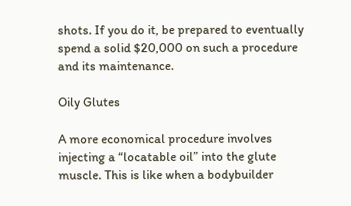shots. If you do it, be prepared to eventually spend a solid $20,000 on such a procedure and its maintenance.

Oily Glutes

A more economical procedure involves injecting a “locatable oil” into the glute muscle. This is like when a bodybuilder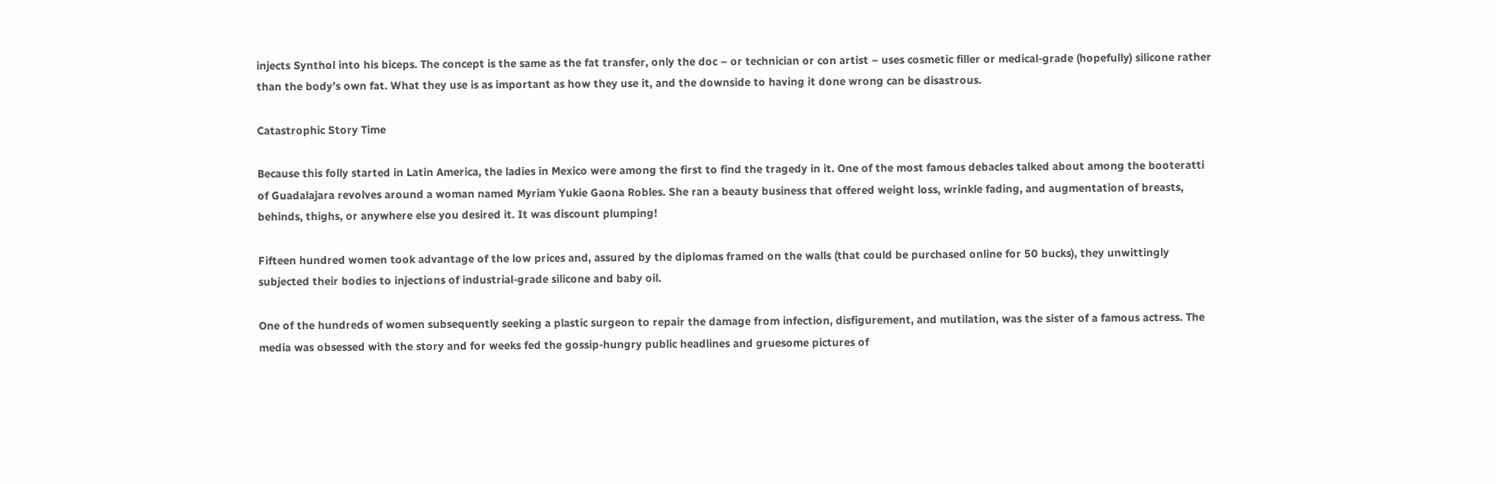injects Synthol into his biceps. The concept is the same as the fat transfer, only the doc – or technician or con artist – uses cosmetic filler or medical-grade (hopefully) silicone rather than the body’s own fat. What they use is as important as how they use it, and the downside to having it done wrong can be disastrous.

Catastrophic Story Time

Because this folly started in Latin America, the ladies in Mexico were among the first to find the tragedy in it. One of the most famous debacles talked about among the booteratti of Guadalajara revolves around a woman named Myriam Yukie Gaona Robles. She ran a beauty business that offered weight loss, wrinkle fading, and augmentation of breasts, behinds, thighs, or anywhere else you desired it. It was discount plumping!

Fifteen hundred women took advantage of the low prices and, assured by the diplomas framed on the walls (that could be purchased online for 50 bucks), they unwittingly subjected their bodies to injections of industrial-grade silicone and baby oil.

One of the hundreds of women subsequently seeking a plastic surgeon to repair the damage from infection, disfigurement, and mutilation, was the sister of a famous actress. The media was obsessed with the story and for weeks fed the gossip-hungry public headlines and gruesome pictures of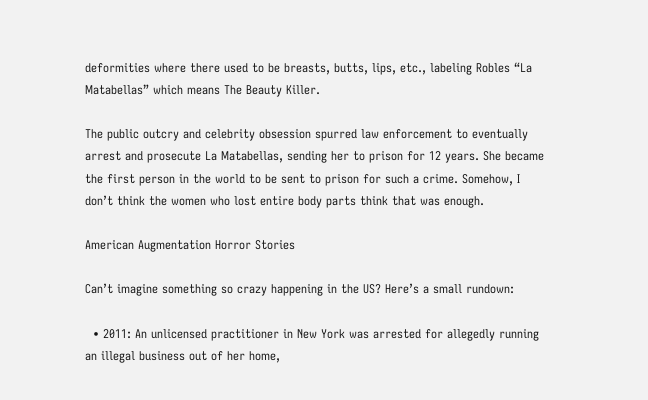deformities where there used to be breasts, butts, lips, etc., labeling Robles “La Matabellas” which means The Beauty Killer.

The public outcry and celebrity obsession spurred law enforcement to eventually arrest and prosecute La Matabellas, sending her to prison for 12 years. She became the first person in the world to be sent to prison for such a crime. Somehow, I don’t think the women who lost entire body parts think that was enough.

American Augmentation Horror Stories

Can’t imagine something so crazy happening in the US? Here’s a small rundown:

  • 2011: An unlicensed practitioner in New York was arrested for allegedly running an illegal business out of her home,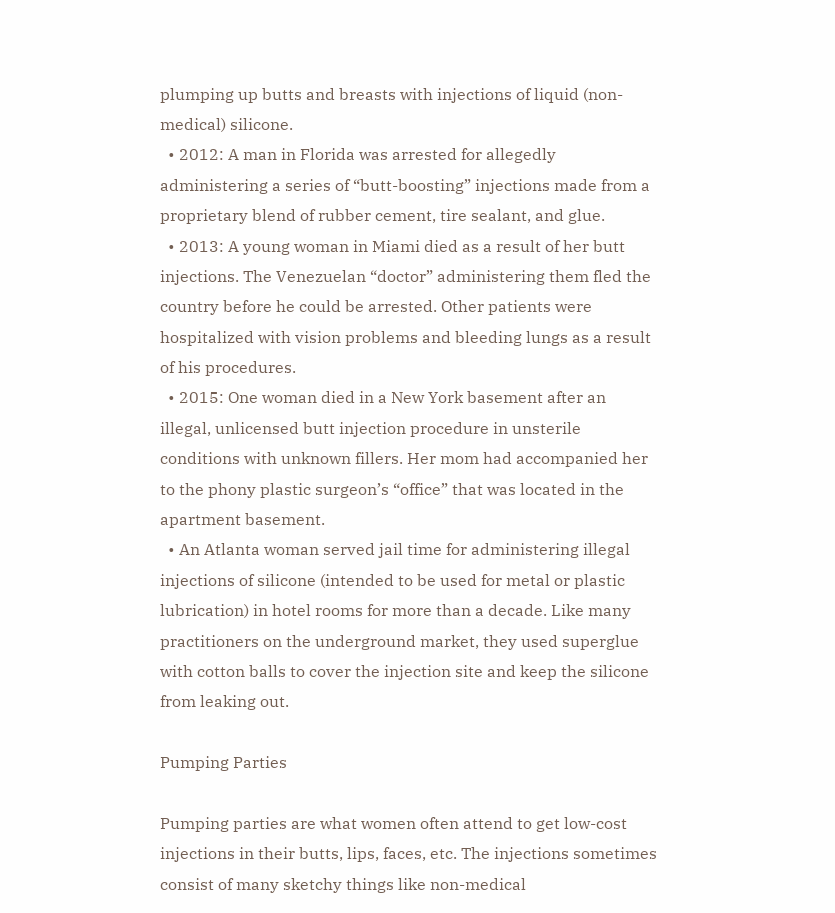plumping up butts and breasts with injections of liquid (non-medical) silicone.
  • 2012: A man in Florida was arrested for allegedly administering a series of “butt-boosting” injections made from a proprietary blend of rubber cement, tire sealant, and glue.
  • 2013: A young woman in Miami died as a result of her butt injections. The Venezuelan “doctor” administering them fled the country before he could be arrested. Other patients were hospitalized with vision problems and bleeding lungs as a result of his procedures.
  • 2015: One woman died in a New York basement after an illegal, unlicensed butt injection procedure in unsterile conditions with unknown fillers. Her mom had accompanied her to the phony plastic surgeon’s “office” that was located in the apartment basement.
  • An Atlanta woman served jail time for administering illegal injections of silicone (intended to be used for metal or plastic lubrication) in hotel rooms for more than a decade. Like many practitioners on the underground market, they used superglue with cotton balls to cover the injection site and keep the silicone from leaking out.

Pumping Parties

Pumping parties are what women often attend to get low-cost injections in their butts, lips, faces, etc. The injections sometimes consist of many sketchy things like non-medical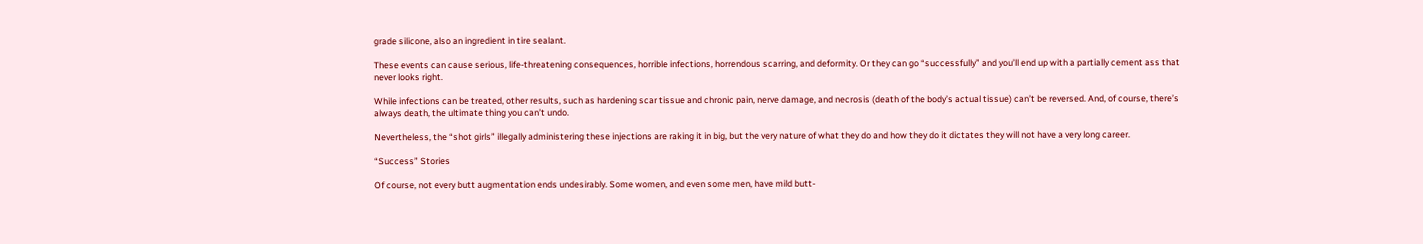grade silicone, also an ingredient in tire sealant.

These events can cause serious, life-threatening consequences, horrible infections, horrendous scarring, and deformity. Or they can go “successfully” and you’ll end up with a partially cement ass that never looks right.

While infections can be treated, other results, such as hardening scar tissue and chronic pain, nerve damage, and necrosis (death of the body’s actual tissue) can’t be reversed. And, of course, there’s always death, the ultimate thing you can’t undo.

Nevertheless, the “shot girls” illegally administering these injections are raking it in big, but the very nature of what they do and how they do it dictates they will not have a very long career.

“Success” Stories

Of course, not every butt augmentation ends undesirably. Some women, and even some men, have mild butt-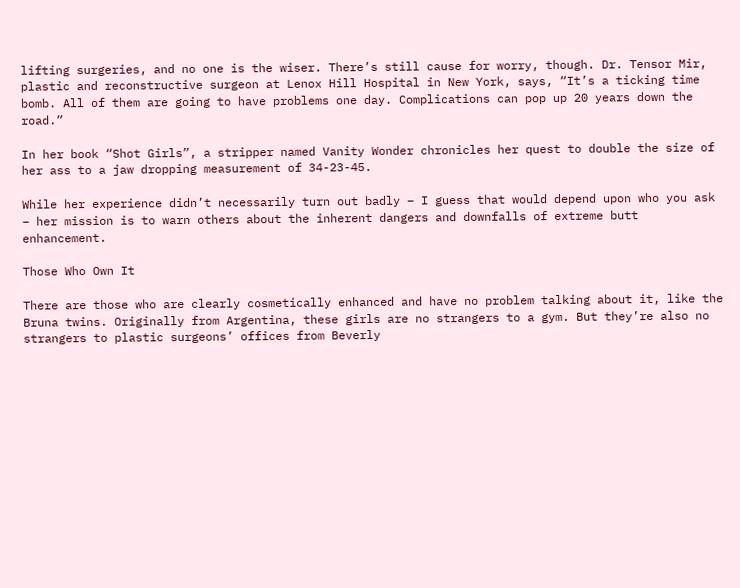lifting surgeries, and no one is the wiser. There’s still cause for worry, though. Dr. Tensor Mir, plastic and reconstructive surgeon at Lenox Hill Hospital in New York, says, “It’s a ticking time bomb. All of them are going to have problems one day. Complications can pop up 20 years down the road.”

In her book “Shot Girls”, a stripper named Vanity Wonder chronicles her quest to double the size of her ass to a jaw dropping measurement of 34-23-45.

While her experience didn’t necessarily turn out badly – I guess that would depend upon who you ask – her mission is to warn others about the inherent dangers and downfalls of extreme butt enhancement.

Those Who Own It

There are those who are clearly cosmetically enhanced and have no problem talking about it, like the Bruna twins. Originally from Argentina, these girls are no strangers to a gym. But they’re also no strangers to plastic surgeons’ offices from Beverly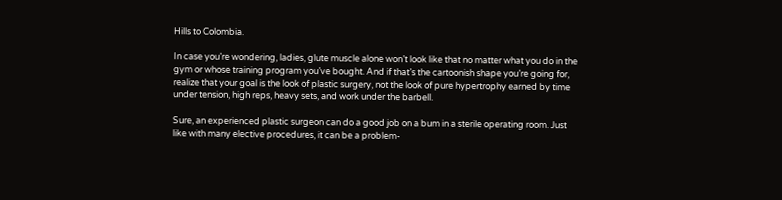Hills to Colombia.

In case you’re wondering, ladies, glute muscle alone won’t look like that no matter what you do in the gym or whose training program you’ve bought. And if that’s the cartoonish shape you’re going for, realize that your goal is the look of plastic surgery, not the look of pure hypertrophy earned by time under tension, high reps, heavy sets, and work under the barbell.

Sure, an experienced plastic surgeon can do a good job on a bum in a sterile operating room. Just like with many elective procedures, it can be a problem-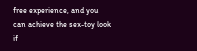free experience, and you can achieve the sex-toy look if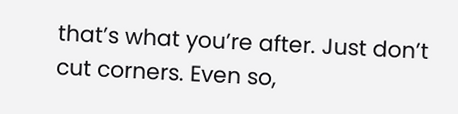that’s what you’re after. Just don’t cut corners. Even so,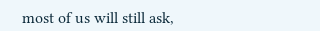most of us will still ask,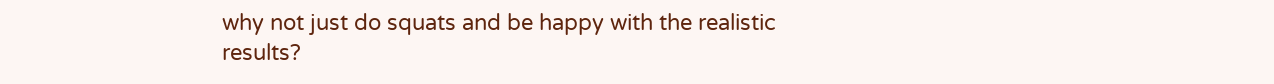why not just do squats and be happy with the realistic results?